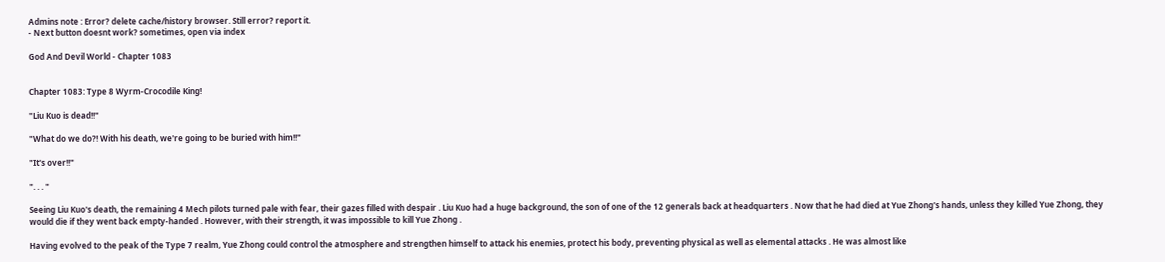Admins note : Error? delete cache/history browser. Still error? report it.
- Next button doesnt work? sometimes, open via index

God And Devil World - Chapter 1083


Chapter 1083: Type 8 Wyrm-Crocodile King!

"Liu Kuo is dead!!"

"What do we do?! With his death, we're going to be buried with him!!"

"It's over!!"

". . . "

Seeing Liu Kuo's death, the remaining 4 Mech pilots turned pale with fear, their gazes filled with despair . Liu Kuo had a huge background, the son of one of the 12 generals back at headquarters . Now that he had died at Yue Zhong's hands, unless they killed Yue Zhong, they would die if they went back empty-handed . However, with their strength, it was impossible to kill Yue Zhong .

Having evolved to the peak of the Type 7 realm, Yue Zhong could control the atmosphere and strengthen himself to attack his enemies, protect his body, preventing physical as well as elemental attacks . He was almost like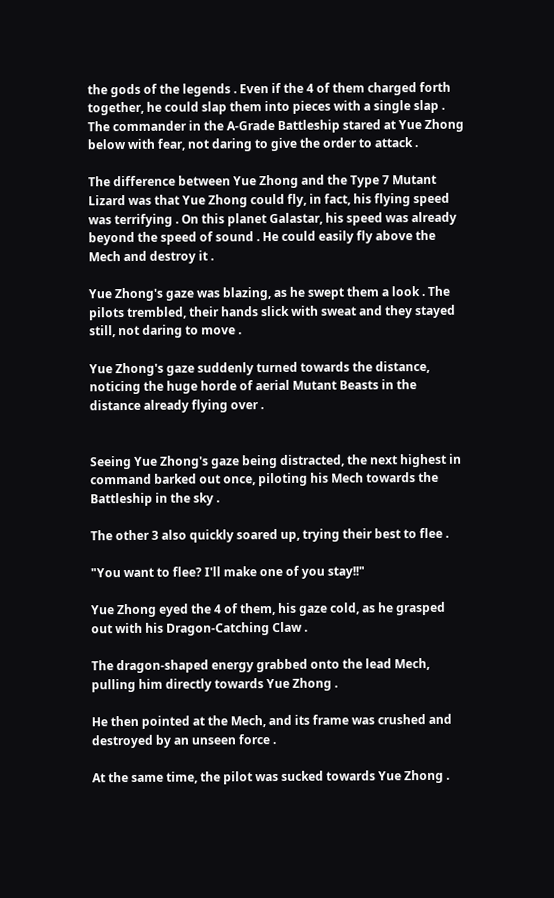the gods of the legends . Even if the 4 of them charged forth together, he could slap them into pieces with a single slap .
The commander in the A-Grade Battleship stared at Yue Zhong below with fear, not daring to give the order to attack .

The difference between Yue Zhong and the Type 7 Mutant Lizard was that Yue Zhong could fly, in fact, his flying speed was terrifying . On this planet Galastar, his speed was already beyond the speed of sound . He could easily fly above the Mech and destroy it .

Yue Zhong's gaze was blazing, as he swept them a look . The pilots trembled, their hands slick with sweat and they stayed still, not daring to move .

Yue Zhong's gaze suddenly turned towards the distance, noticing the huge horde of aerial Mutant Beasts in the distance already flying over .


Seeing Yue Zhong's gaze being distracted, the next highest in command barked out once, piloting his Mech towards the Battleship in the sky .

The other 3 also quickly soared up, trying their best to flee .

"You want to flee? I'll make one of you stay!!"

Yue Zhong eyed the 4 of them, his gaze cold, as he grasped out with his Dragon-Catching Claw .

The dragon-shaped energy grabbed onto the lead Mech, pulling him directly towards Yue Zhong .

He then pointed at the Mech, and its frame was crushed and destroyed by an unseen force .

At the same time, the pilot was sucked towards Yue Zhong .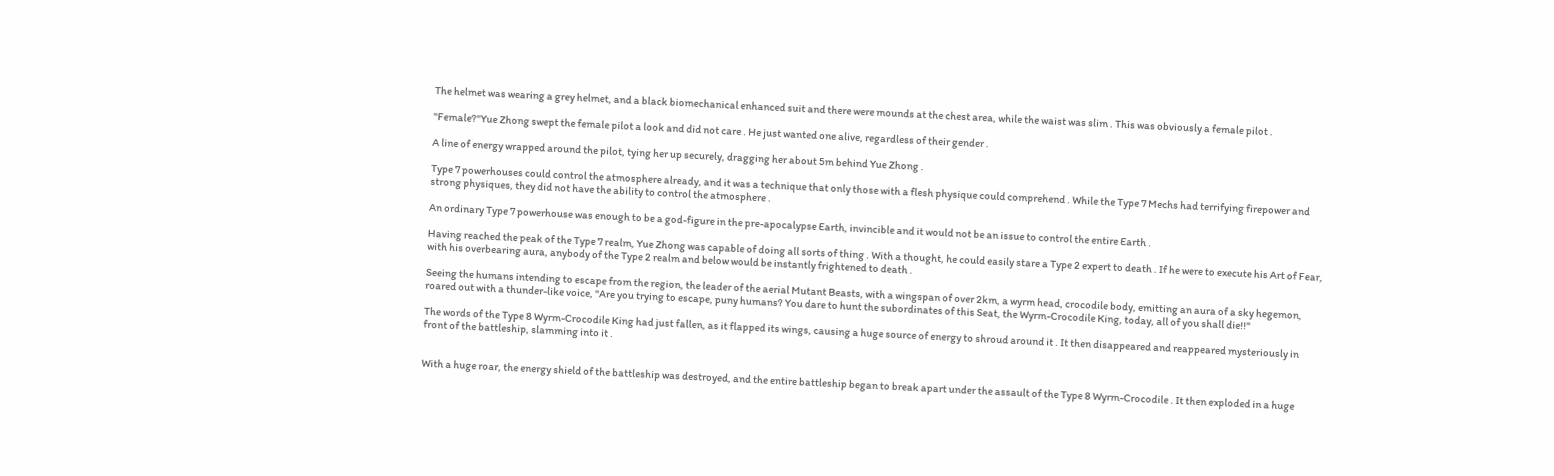The helmet was wearing a grey helmet, and a black biomechanical enhanced suit and there were mounds at the chest area, while the waist was slim . This was obviously a female pilot .

"Female?"Yue Zhong swept the female pilot a look and did not care . He just wanted one alive, regardless of their gender .

A line of energy wrapped around the pilot, tying her up securely, dragging her about 5m behind Yue Zhong .

Type 7 powerhouses could control the atmosphere already, and it was a technique that only those with a flesh physique could comprehend . While the Type 7 Mechs had terrifying firepower and strong physiques, they did not have the ability to control the atmosphere .

An ordinary Type 7 powerhouse was enough to be a god-figure in the pre-apocalypse Earth, invincible and it would not be an issue to control the entire Earth .

Having reached the peak of the Type 7 realm, Yue Zhong was capable of doing all sorts of thing . With a thought, he could easily stare a Type 2 expert to death . If he were to execute his Art of Fear, with his overbearing aura, anybody of the Type 2 realm and below would be instantly frightened to death .

Seeing the humans intending to escape from the region, the leader of the aerial Mutant Beasts, with a wingspan of over 2km, a wyrm head, crocodile body, emitting an aura of a sky hegemon, roared out with a thunder-like voice, "Are you trying to escape, puny humans? You dare to hunt the subordinates of this Seat, the Wyrm-Crocodile King, today, all of you shall die!!"

The words of the Type 8 Wyrm-Crocodile King had just fallen, as it flapped its wings, causing a huge source of energy to shroud around it . It then disappeared and reappeared mysteriously in front of the battleship, slamming into it .


With a huge roar, the energy shield of the battleship was destroyed, and the entire battleship began to break apart under the assault of the Type 8 Wyrm-Crocodile . It then exploded in a huge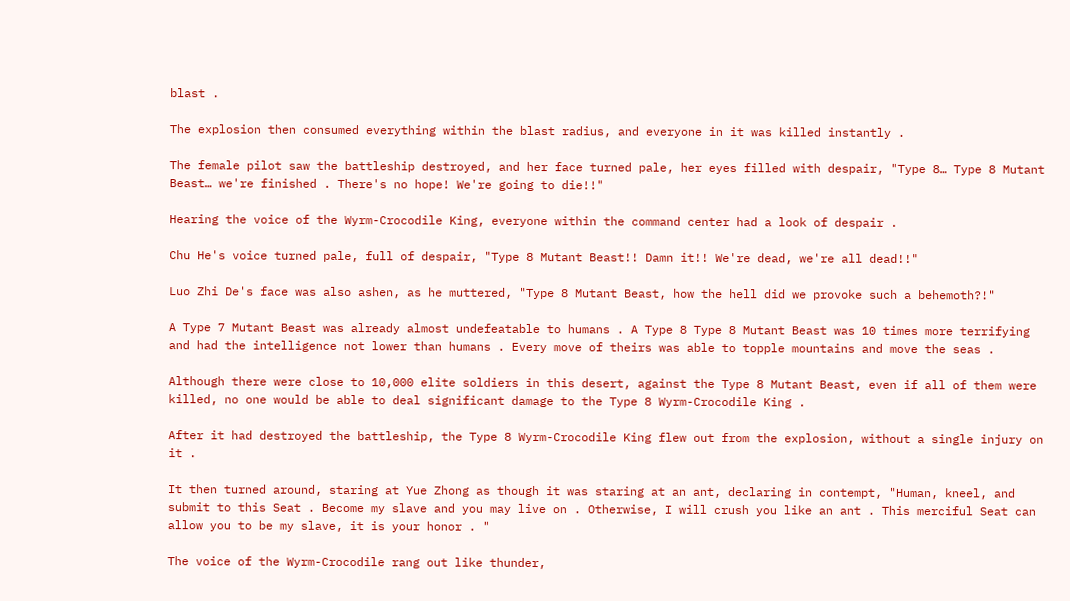blast .

The explosion then consumed everything within the blast radius, and everyone in it was killed instantly .

The female pilot saw the battleship destroyed, and her face turned pale, her eyes filled with despair, "Type 8… Type 8 Mutant Beast… we're finished . There's no hope! We're going to die!!"

Hearing the voice of the Wyrm-Crocodile King, everyone within the command center had a look of despair .

Chu He's voice turned pale, full of despair, "Type 8 Mutant Beast!! Damn it!! We're dead, we're all dead!!"

Luo Zhi De's face was also ashen, as he muttered, "Type 8 Mutant Beast, how the hell did we provoke such a behemoth?!"

A Type 7 Mutant Beast was already almost undefeatable to humans . A Type 8 Type 8 Mutant Beast was 10 times more terrifying and had the intelligence not lower than humans . Every move of theirs was able to topple mountains and move the seas .

Although there were close to 10,000 elite soldiers in this desert, against the Type 8 Mutant Beast, even if all of them were killed, no one would be able to deal significant damage to the Type 8 Wyrm-Crocodile King .

After it had destroyed the battleship, the Type 8 Wyrm-Crocodile King flew out from the explosion, without a single injury on it .

It then turned around, staring at Yue Zhong as though it was staring at an ant, declaring in contempt, "Human, kneel, and submit to this Seat . Become my slave and you may live on . Otherwise, I will crush you like an ant . This merciful Seat can allow you to be my slave, it is your honor . "

The voice of the Wyrm-Crocodile rang out like thunder,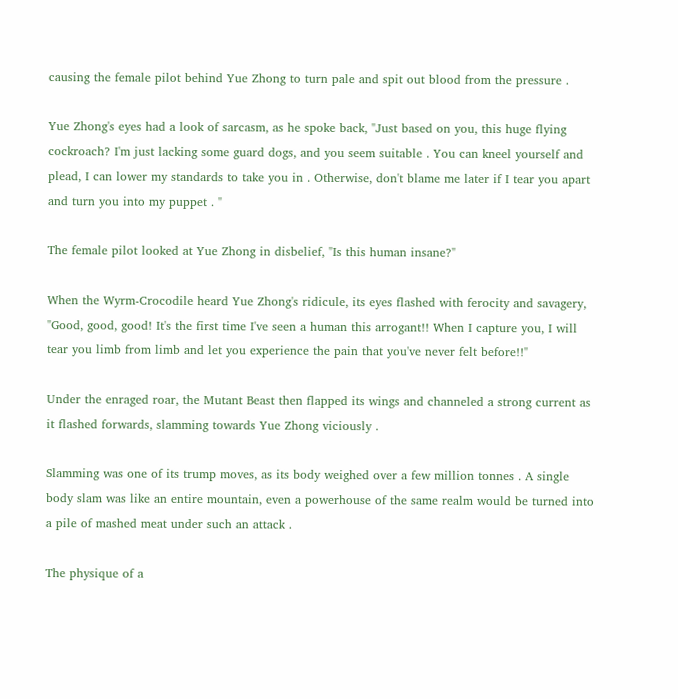causing the female pilot behind Yue Zhong to turn pale and spit out blood from the pressure .

Yue Zhong's eyes had a look of sarcasm, as he spoke back, "Just based on you, this huge flying cockroach? I'm just lacking some guard dogs, and you seem suitable . You can kneel yourself and plead, I can lower my standards to take you in . Otherwise, don't blame me later if I tear you apart and turn you into my puppet . "

The female pilot looked at Yue Zhong in disbelief, "Is this human insane?"

When the Wyrm-Crocodile heard Yue Zhong's ridicule, its eyes flashed with ferocity and savagery, "Good, good, good! It's the first time I've seen a human this arrogant!! When I capture you, I will tear you limb from limb and let you experience the pain that you've never felt before!!"

Under the enraged roar, the Mutant Beast then flapped its wings and channeled a strong current as it flashed forwards, slamming towards Yue Zhong viciously .

Slamming was one of its trump moves, as its body weighed over a few million tonnes . A single body slam was like an entire mountain, even a powerhouse of the same realm would be turned into a pile of mashed meat under such an attack .

The physique of a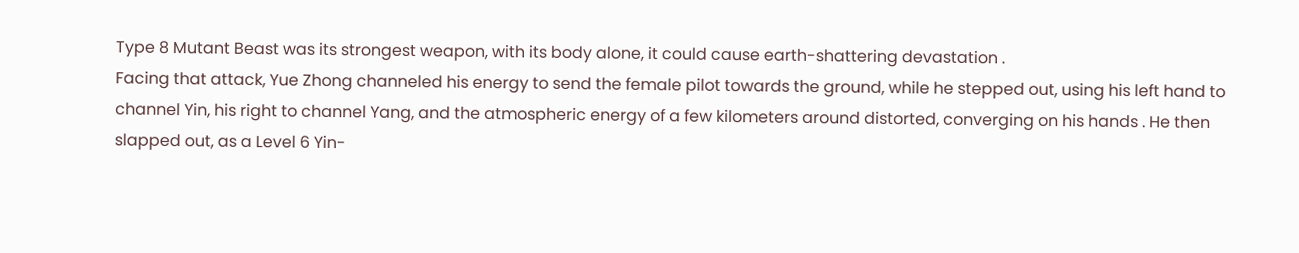Type 8 Mutant Beast was its strongest weapon, with its body alone, it could cause earth-shattering devastation .
Facing that attack, Yue Zhong channeled his energy to send the female pilot towards the ground, while he stepped out, using his left hand to channel Yin, his right to channel Yang, and the atmospheric energy of a few kilometers around distorted, converging on his hands . He then slapped out, as a Level 6 Yin-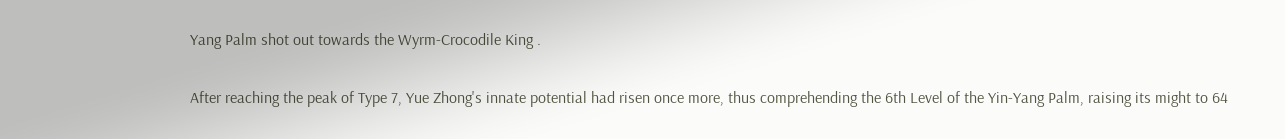Yang Palm shot out towards the Wyrm-Crocodile King .

After reaching the peak of Type 7, Yue Zhong's innate potential had risen once more, thus comprehending the 6th Level of the Yin-Yang Palm, raising its might to 64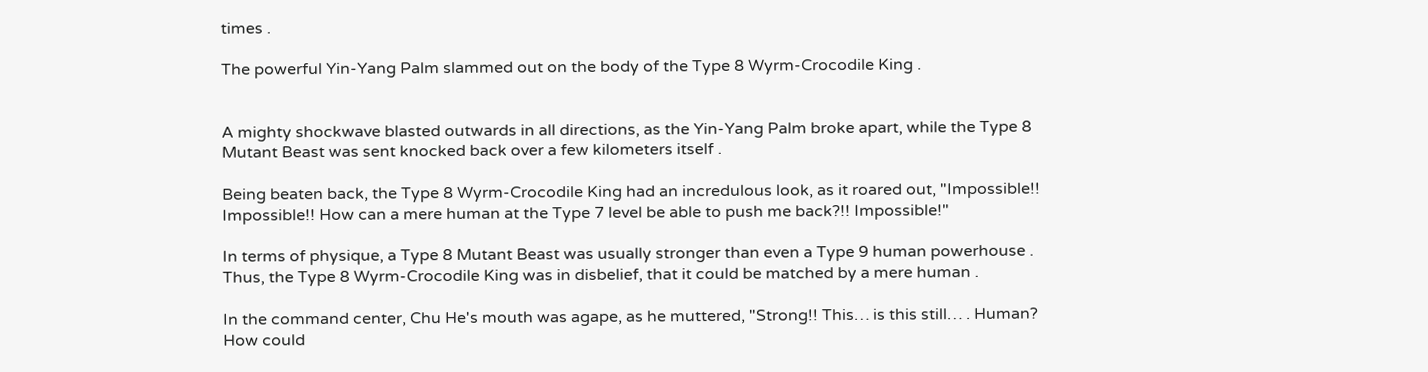times .

The powerful Yin-Yang Palm slammed out on the body of the Type 8 Wyrm-Crocodile King .


A mighty shockwave blasted outwards in all directions, as the Yin-Yang Palm broke apart, while the Type 8 Mutant Beast was sent knocked back over a few kilometers itself .

Being beaten back, the Type 8 Wyrm-Crocodile King had an incredulous look, as it roared out, "Impossible!! Impossible!! How can a mere human at the Type 7 level be able to push me back?!! Impossible!"

In terms of physique, a Type 8 Mutant Beast was usually stronger than even a Type 9 human powerhouse . Thus, the Type 8 Wyrm-Crocodile King was in disbelief, that it could be matched by a mere human .

In the command center, Chu He's mouth was agape, as he muttered, "Strong!! This… is this still… . Human? How could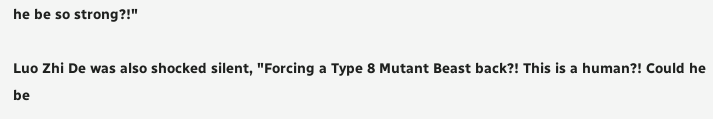he be so strong?!"

Luo Zhi De was also shocked silent, "Forcing a Type 8 Mutant Beast back?! This is a human?! Could he be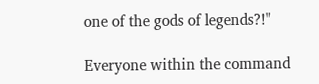one of the gods of legends?!"

Everyone within the command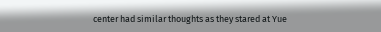center had similar thoughts as they stared at Yue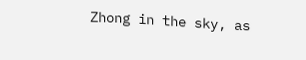Zhong in the sky, as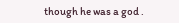though he was a god .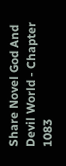Share Novel God And Devil World - Chapter 1083